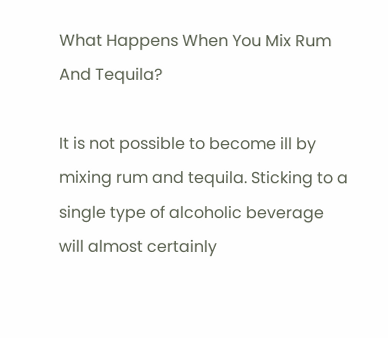What Happens When You Mix Rum And Tequila?

It is not possible to become ill by mixing rum and tequila. Sticking to a single type of alcoholic beverage will almost certainly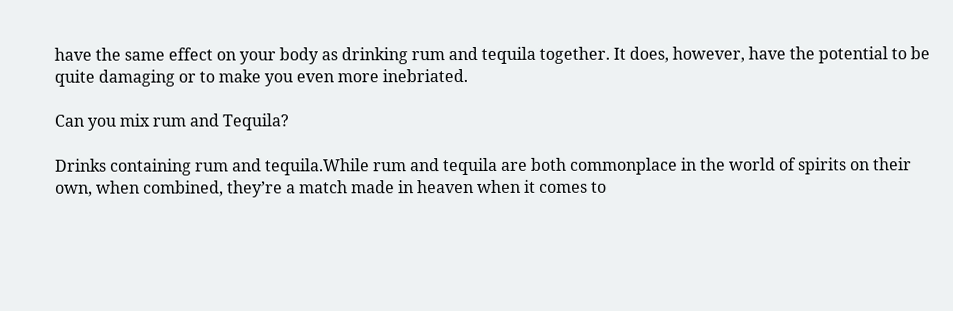have the same effect on your body as drinking rum and tequila together. It does, however, have the potential to be quite damaging or to make you even more inebriated.

Can you mix rum and Tequila?

Drinks containing rum and tequila.While rum and tequila are both commonplace in the world of spirits on their own, when combined, they’re a match made in heaven when it comes to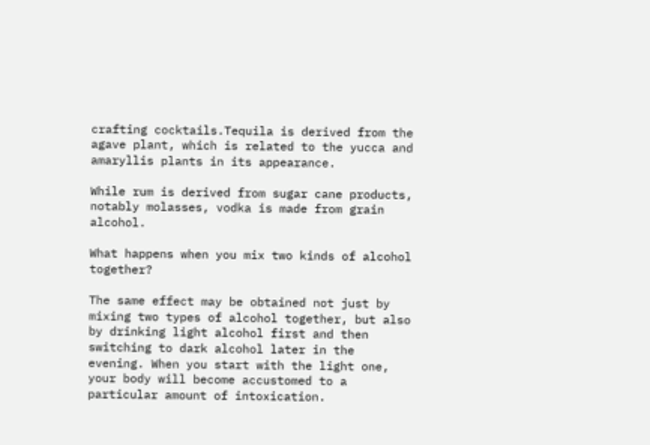crafting cocktails.Tequila is derived from the agave plant, which is related to the yucca and amaryllis plants in its appearance.

While rum is derived from sugar cane products, notably molasses, vodka is made from grain alcohol.

What happens when you mix two kinds of alcohol together?

The same effect may be obtained not just by mixing two types of alcohol together, but also by drinking light alcohol first and then switching to dark alcohol later in the evening. When you start with the light one, your body will become accustomed to a particular amount of intoxication.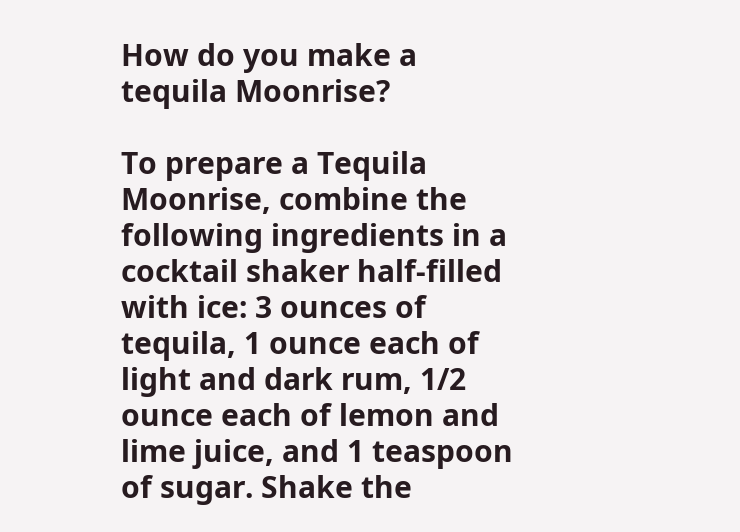How do you make a tequila Moonrise?

To prepare a Tequila Moonrise, combine the following ingredients in a cocktail shaker half-filled with ice: 3 ounces of tequila, 1 ounce each of light and dark rum, 1/2 ounce each of lemon and lime juice, and 1 teaspoon of sugar. Shake the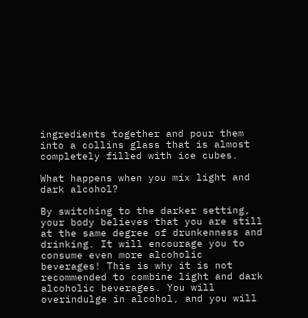ingredients together and pour them into a collins glass that is almost completely filled with ice cubes.

What happens when you mix light and dark alcohol?

By switching to the darker setting, your body believes that you are still at the same degree of drunkenness and drinking. It will encourage you to consume even more alcoholic beverages! This is why it is not recommended to combine light and dark alcoholic beverages. You will overindulge in alcohol, and you will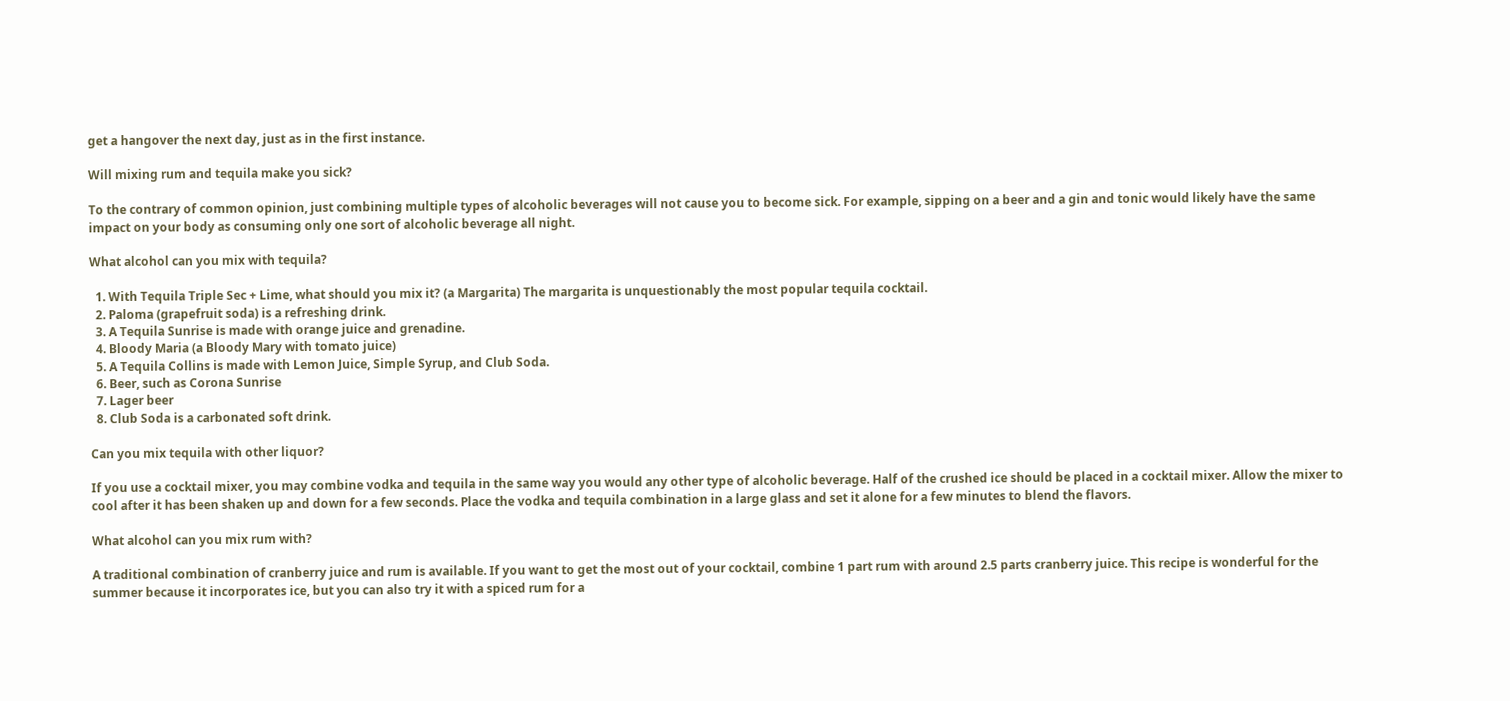get a hangover the next day, just as in the first instance.

Will mixing rum and tequila make you sick?

To the contrary of common opinion, just combining multiple types of alcoholic beverages will not cause you to become sick. For example, sipping on a beer and a gin and tonic would likely have the same impact on your body as consuming only one sort of alcoholic beverage all night.

What alcohol can you mix with tequila?

  1. With Tequila Triple Sec + Lime, what should you mix it? (a Margarita) The margarita is unquestionably the most popular tequila cocktail.
  2. Paloma (grapefruit soda) is a refreshing drink.
  3. A Tequila Sunrise is made with orange juice and grenadine.
  4. Bloody Maria (a Bloody Mary with tomato juice)
  5. A Tequila Collins is made with Lemon Juice, Simple Syrup, and Club Soda.
  6. Beer, such as Corona Sunrise
  7. Lager beer
  8. Club Soda is a carbonated soft drink.

Can you mix tequila with other liquor?

If you use a cocktail mixer, you may combine vodka and tequila in the same way you would any other type of alcoholic beverage. Half of the crushed ice should be placed in a cocktail mixer. Allow the mixer to cool after it has been shaken up and down for a few seconds. Place the vodka and tequila combination in a large glass and set it alone for a few minutes to blend the flavors.

What alcohol can you mix rum with?

A traditional combination of cranberry juice and rum is available. If you want to get the most out of your cocktail, combine 1 part rum with around 2.5 parts cranberry juice. This recipe is wonderful for the summer because it incorporates ice, but you can also try it with a spiced rum for a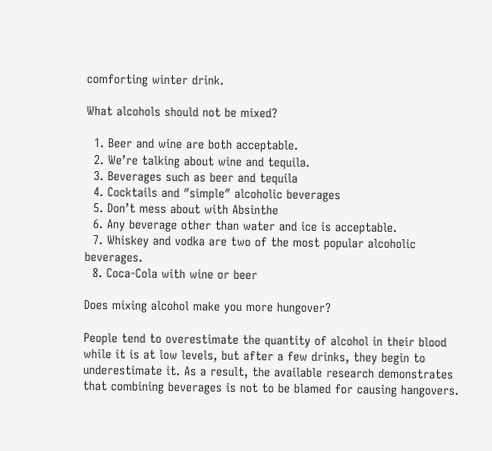comforting winter drink.

What alcohols should not be mixed?

  1. Beer and wine are both acceptable.
  2. We’re talking about wine and tequila.
  3. Beverages such as beer and tequila
  4. Cocktails and ″simple″ alcoholic beverages
  5. Don’t mess about with Absinthe
  6. Any beverage other than water and ice is acceptable.
  7. Whiskey and vodka are two of the most popular alcoholic beverages.
  8. Coca-Cola with wine or beer

Does mixing alcohol make you more hungover?

People tend to overestimate the quantity of alcohol in their blood while it is at low levels, but after a few drinks, they begin to underestimate it. As a result, the available research demonstrates that combining beverages is not to be blamed for causing hangovers.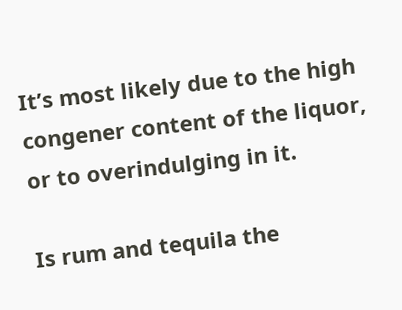It’s most likely due to the high congener content of the liquor, or to overindulging in it.

Is rum and tequila the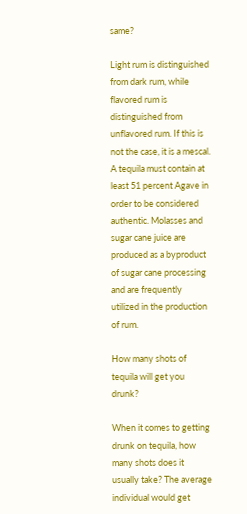same?

Light rum is distinguished from dark rum, while flavored rum is distinguished from unflavored rum. If this is not the case, it is a mescal. A tequila must contain at least 51 percent Agave in order to be considered authentic. Molasses and sugar cane juice are produced as a byproduct of sugar cane processing and are frequently utilized in the production of rum.

How many shots of tequila will get you drunk?

When it comes to getting drunk on tequila, how many shots does it usually take? The average individual would get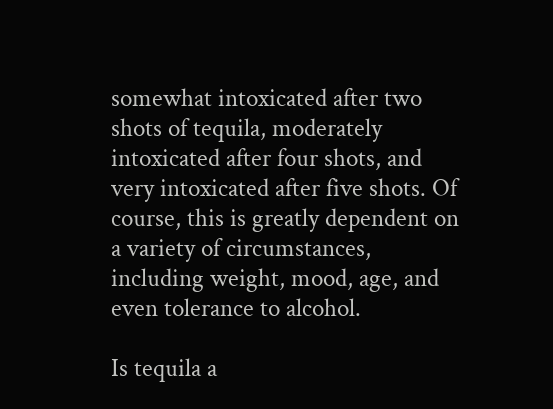somewhat intoxicated after two shots of tequila, moderately intoxicated after four shots, and very intoxicated after five shots. Of course, this is greatly dependent on a variety of circumstances, including weight, mood, age, and even tolerance to alcohol.

Is tequila a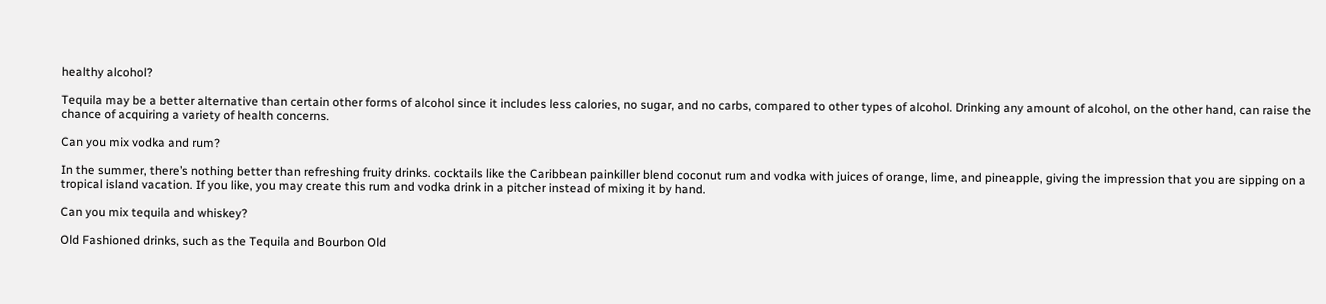healthy alcohol?

Tequila may be a better alternative than certain other forms of alcohol since it includes less calories, no sugar, and no carbs, compared to other types of alcohol. Drinking any amount of alcohol, on the other hand, can raise the chance of acquiring a variety of health concerns.

Can you mix vodka and rum?

In the summer, there’s nothing better than refreshing fruity drinks. cocktails like the Caribbean painkiller blend coconut rum and vodka with juices of orange, lime, and pineapple, giving the impression that you are sipping on a tropical island vacation. If you like, you may create this rum and vodka drink in a pitcher instead of mixing it by hand.

Can you mix tequila and whiskey?

Old Fashioned drinks, such as the Tequila and Bourbon Old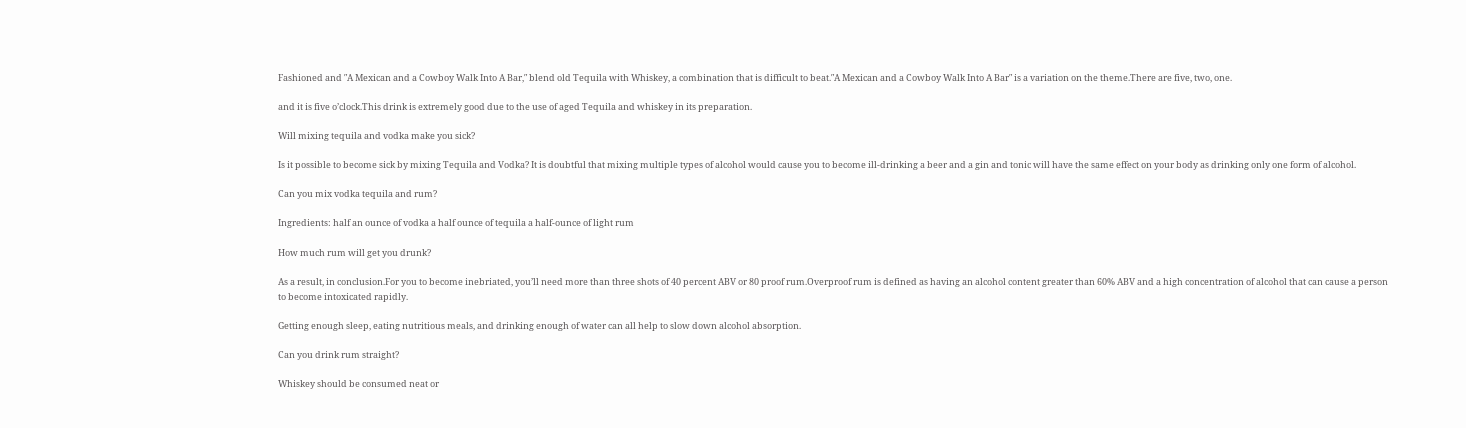Fashioned and ″A Mexican and a Cowboy Walk Into A Bar,″ blend old Tequila with Whiskey, a combination that is difficult to beat.″A Mexican and a Cowboy Walk Into A Bar″ is a variation on the theme.There are five, two, one.

and it is five o’clock.This drink is extremely good due to the use of aged Tequila and whiskey in its preparation.

Will mixing tequila and vodka make you sick?

Is it possible to become sick by mixing Tequila and Vodka? It is doubtful that mixing multiple types of alcohol would cause you to become ill-drinking a beer and a gin and tonic will have the same effect on your body as drinking only one form of alcohol.

Can you mix vodka tequila and rum?

Ingredients: half an ounce of vodka a half ounce of tequila a half-ounce of light rum

How much rum will get you drunk?

As a result, in conclusion.For you to become inebriated, you’ll need more than three shots of 40 percent ABV or 80 proof rum.Overproof rum is defined as having an alcohol content greater than 60% ABV and a high concentration of alcohol that can cause a person to become intoxicated rapidly.

Getting enough sleep, eating nutritious meals, and drinking enough of water can all help to slow down alcohol absorption.

Can you drink rum straight?

Whiskey should be consumed neat or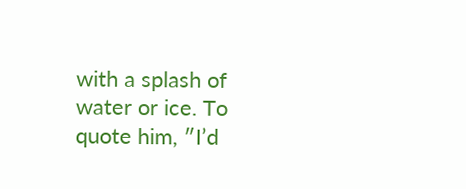with a splash of water or ice. To quote him, ″I’d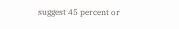suggest 45 percent or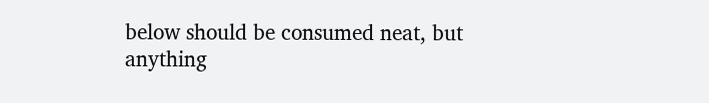below should be consumed neat, but anything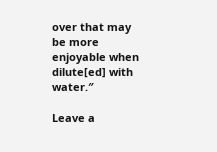over that may be more enjoyable when dilute[ed] with water.″

Leave a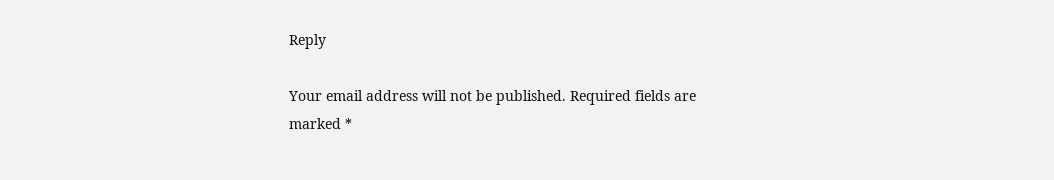Reply

Your email address will not be published. Required fields are marked *